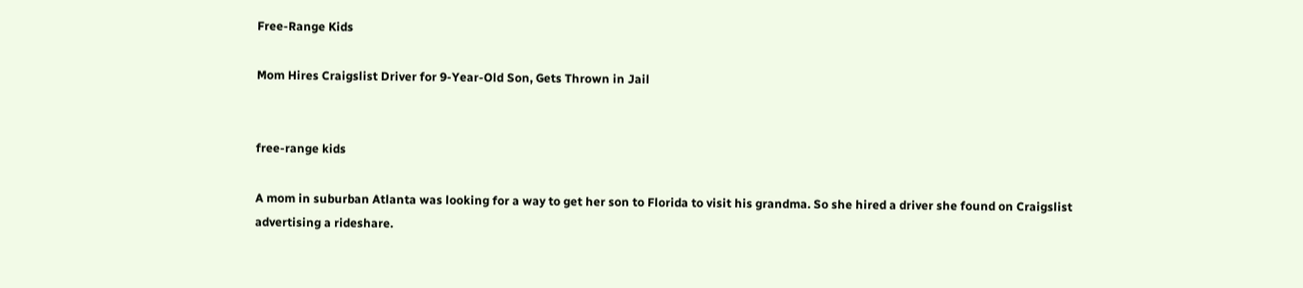Free-Range Kids

Mom Hires Craigslist Driver for 9-Year-Old Son, Gets Thrown in Jail


free-range kids

A mom in suburban Atlanta was looking for a way to get her son to Florida to visit his grandma. So she hired a driver she found on Craigslist advertising a rideshare.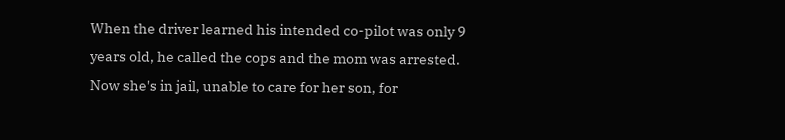When the driver learned his intended co-pilot was only 9 years old, he called the cops and the mom was arrested. Now she's in jail, unable to care for her son, for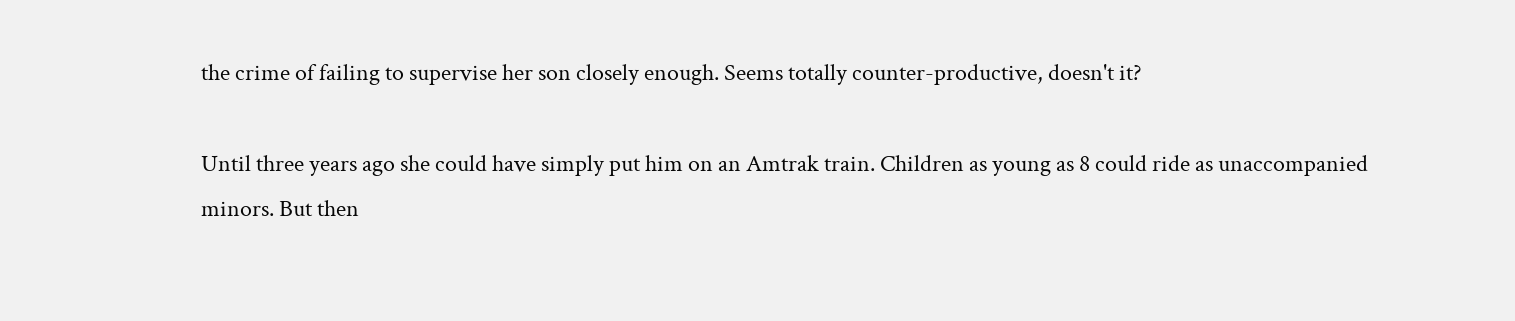the crime of failing to supervise her son closely enough. Seems totally counter-productive, doesn't it?

Until three years ago she could have simply put him on an Amtrak train. Children as young as 8 could ride as unaccompanied minors. But then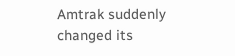Amtrak suddenly changed its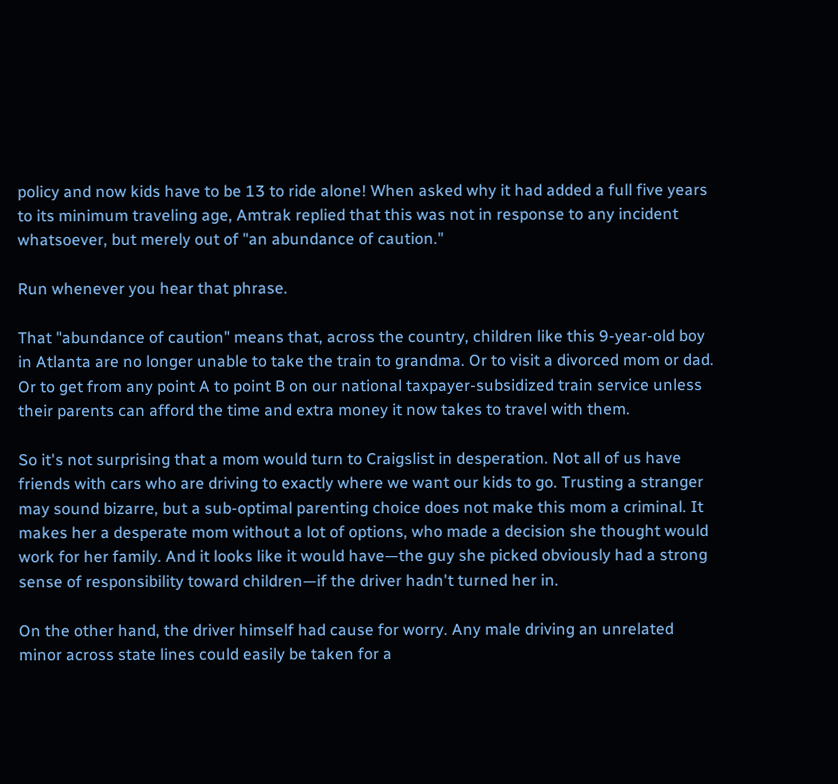policy and now kids have to be 13 to ride alone! When asked why it had added a full five years to its minimum traveling age, Amtrak replied that this was not in response to any incident whatsoever, but merely out of "an abundance of caution."

Run whenever you hear that phrase.

That "abundance of caution" means that, across the country, children like this 9-year-old boy in Atlanta are no longer unable to take the train to grandma. Or to visit a divorced mom or dad. Or to get from any point A to point B on our national taxpayer-subsidized train service unless their parents can afford the time and extra money it now takes to travel with them.

So it's not surprising that a mom would turn to Craigslist in desperation. Not all of us have friends with cars who are driving to exactly where we want our kids to go. Trusting a stranger may sound bizarre, but a sub-optimal parenting choice does not make this mom a criminal. It makes her a desperate mom without a lot of options, who made a decision she thought would work for her family. And it looks like it would have—the guy she picked obviously had a strong sense of responsibility toward children—if the driver hadn't turned her in.

On the other hand, the driver himself had cause for worry. Any male driving an unrelated minor across state lines could easily be taken for a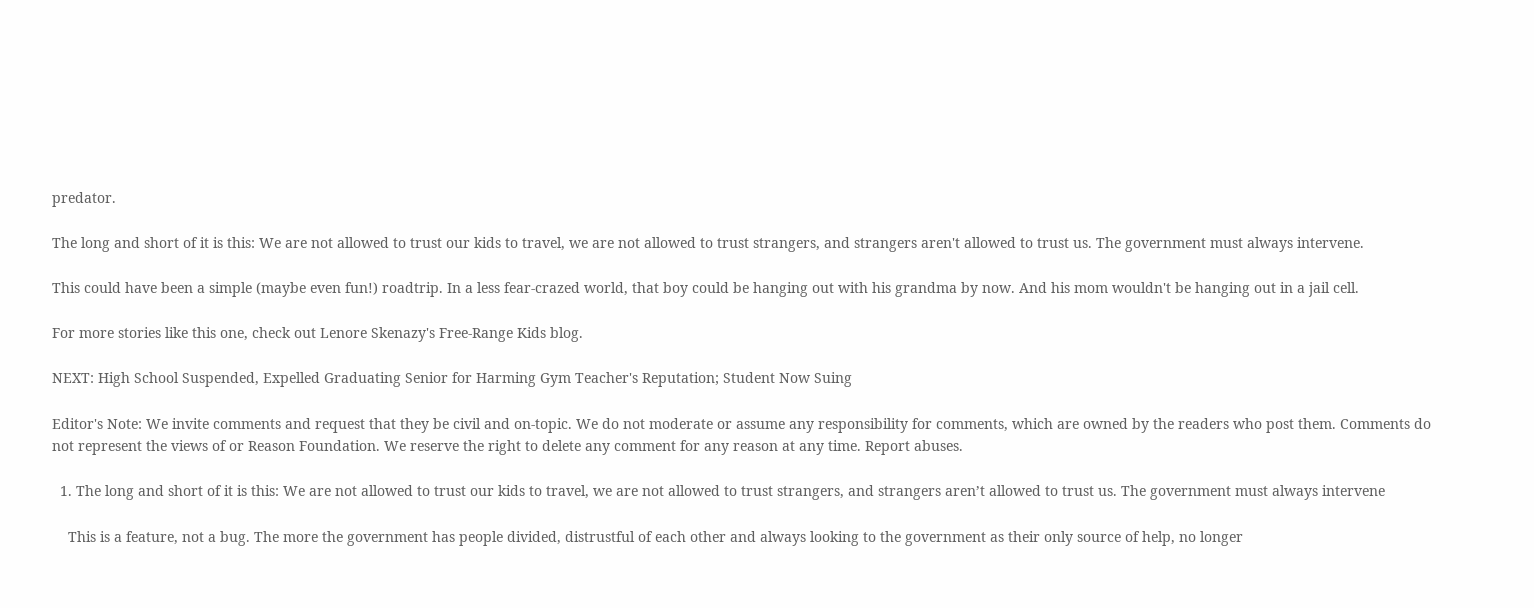predator.

The long and short of it is this: We are not allowed to trust our kids to travel, we are not allowed to trust strangers, and strangers aren't allowed to trust us. The government must always intervene.

This could have been a simple (maybe even fun!) roadtrip. In a less fear-crazed world, that boy could be hanging out with his grandma by now. And his mom wouldn't be hanging out in a jail cell.

For more stories like this one, check out Lenore Skenazy's Free-Range Kids blog.

NEXT: High School Suspended, Expelled Graduating Senior for Harming Gym Teacher's Reputation; Student Now Suing

Editor's Note: We invite comments and request that they be civil and on-topic. We do not moderate or assume any responsibility for comments, which are owned by the readers who post them. Comments do not represent the views of or Reason Foundation. We reserve the right to delete any comment for any reason at any time. Report abuses.

  1. The long and short of it is this: We are not allowed to trust our kids to travel, we are not allowed to trust strangers, and strangers aren’t allowed to trust us. The government must always intervene

    This is a feature, not a bug. The more the government has people divided, distrustful of each other and always looking to the government as their only source of help, no longer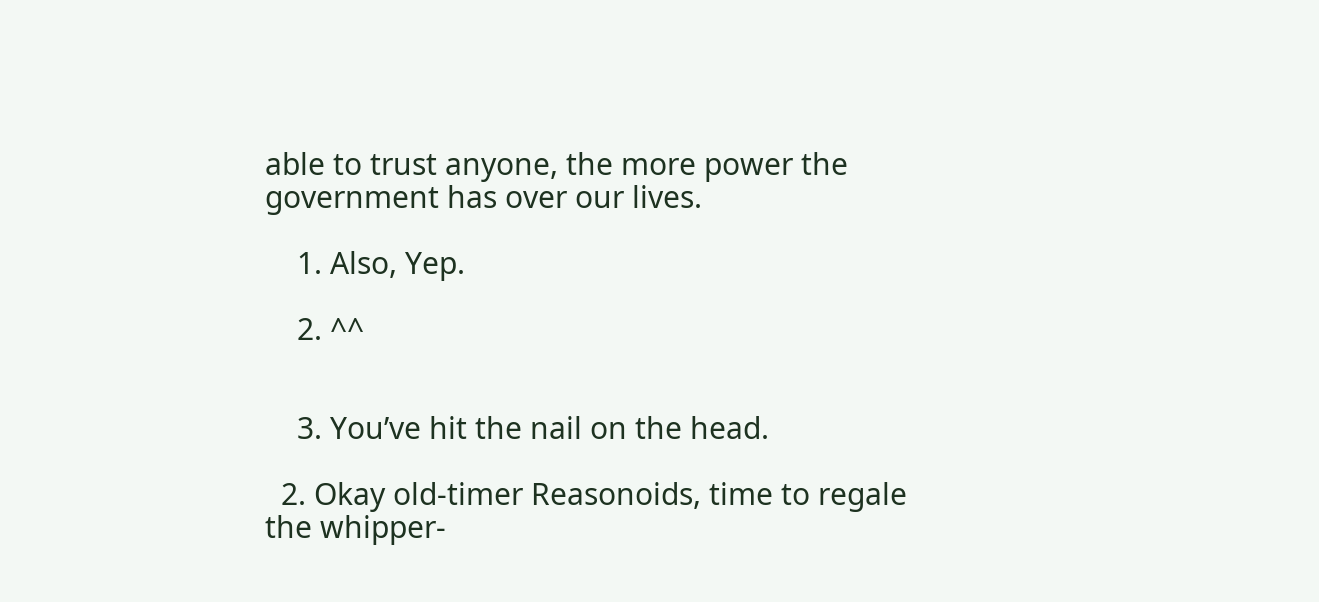able to trust anyone, the more power the government has over our lives.

    1. Also, Yep.

    2. ^^


    3. You’ve hit the nail on the head.

  2. Okay old-timer Reasonoids, time to regale the whipper-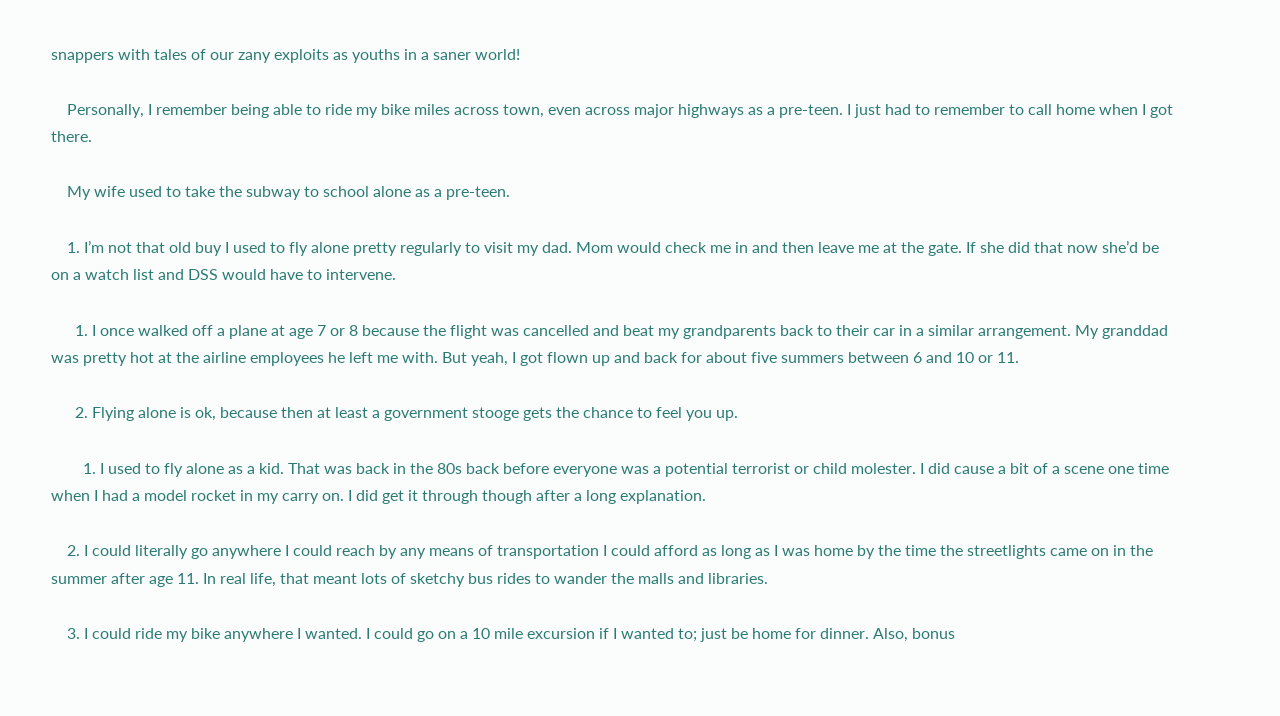snappers with tales of our zany exploits as youths in a saner world!

    Personally, I remember being able to ride my bike miles across town, even across major highways as a pre-teen. I just had to remember to call home when I got there.

    My wife used to take the subway to school alone as a pre-teen.

    1. I’m not that old buy I used to fly alone pretty regularly to visit my dad. Mom would check me in and then leave me at the gate. If she did that now she’d be on a watch list and DSS would have to intervene.

      1. I once walked off a plane at age 7 or 8 because the flight was cancelled and beat my grandparents back to their car in a similar arrangement. My granddad was pretty hot at the airline employees he left me with. But yeah, I got flown up and back for about five summers between 6 and 10 or 11.

      2. Flying alone is ok, because then at least a government stooge gets the chance to feel you up.

        1. I used to fly alone as a kid. That was back in the 80s back before everyone was a potential terrorist or child molester. I did cause a bit of a scene one time when I had a model rocket in my carry on. I did get it through though after a long explanation.

    2. I could literally go anywhere I could reach by any means of transportation I could afford as long as I was home by the time the streetlights came on in the summer after age 11. In real life, that meant lots of sketchy bus rides to wander the malls and libraries.

    3. I could ride my bike anywhere I wanted. I could go on a 10 mile excursion if I wanted to; just be home for dinner. Also, bonus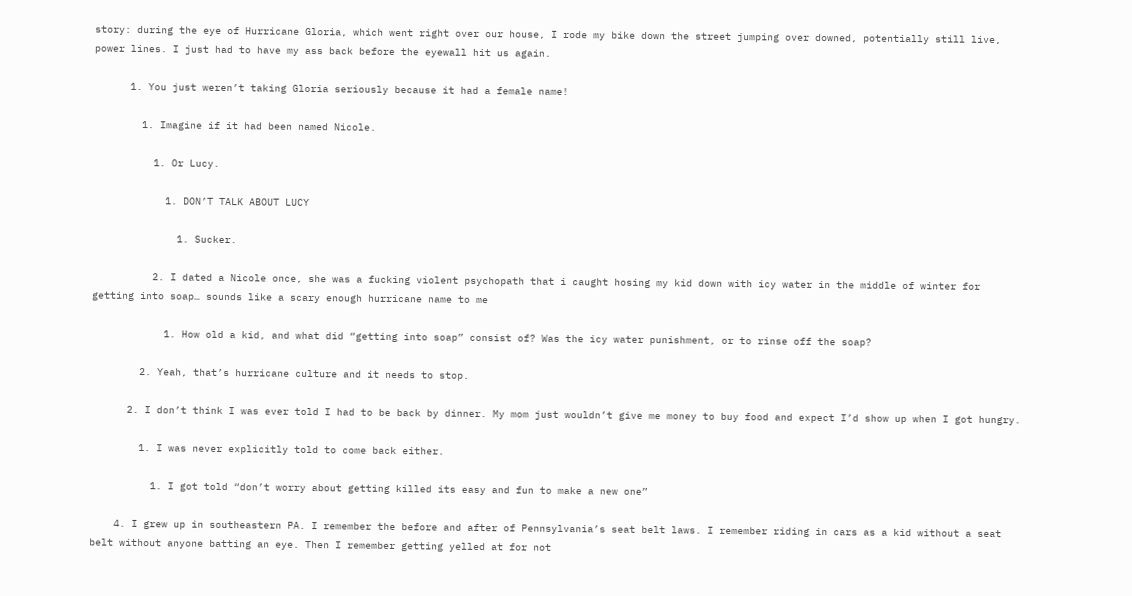story: during the eye of Hurricane Gloria, which went right over our house, I rode my bike down the street jumping over downed, potentially still live, power lines. I just had to have my ass back before the eyewall hit us again.

      1. You just weren’t taking Gloria seriously because it had a female name!

        1. Imagine if it had been named Nicole.

          1. Or Lucy.

            1. DON’T TALK ABOUT LUCY

              1. Sucker.

          2. I dated a Nicole once, she was a fucking violent psychopath that i caught hosing my kid down with icy water in the middle of winter for getting into soap… sounds like a scary enough hurricane name to me

            1. How old a kid, and what did “getting into soap” consist of? Was the icy water punishment, or to rinse off the soap?

        2. Yeah, that’s hurricane culture and it needs to stop.

      2. I don’t think I was ever told I had to be back by dinner. My mom just wouldn’t give me money to buy food and expect I’d show up when I got hungry.

        1. I was never explicitly told to come back either.

          1. I got told “don’t worry about getting killed its easy and fun to make a new one”

    4. I grew up in southeastern PA. I remember the before and after of Pennsylvania’s seat belt laws. I remember riding in cars as a kid without a seat belt without anyone batting an eye. Then I remember getting yelled at for not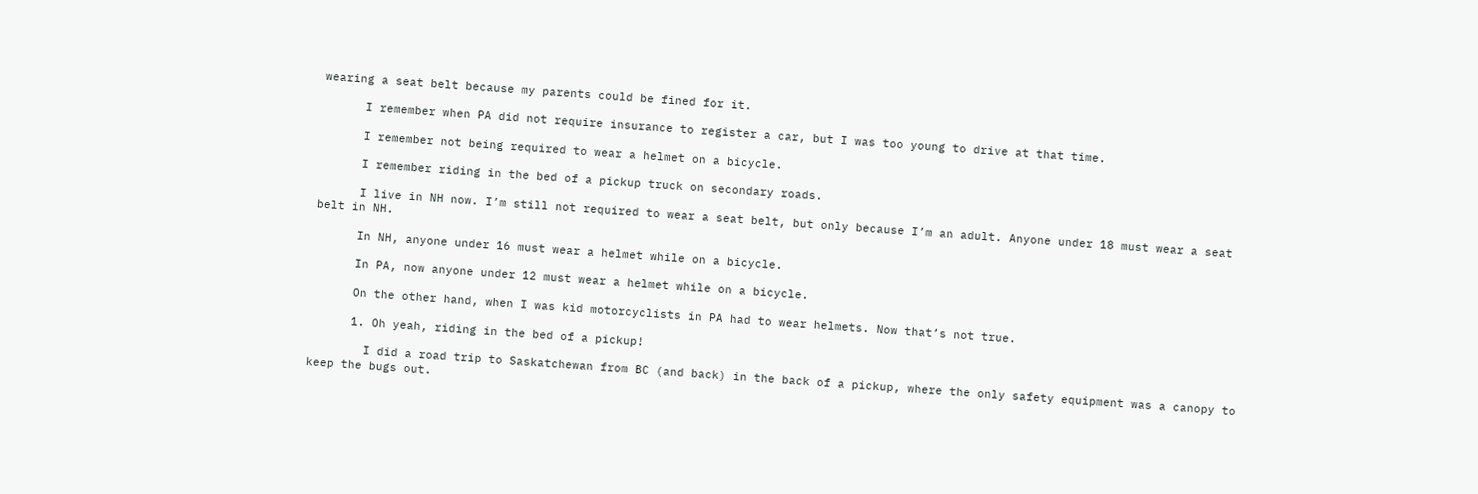wearing a seat belt because my parents could be fined for it.

      I remember when PA did not require insurance to register a car, but I was too young to drive at that time.

      I remember not being required to wear a helmet on a bicycle.

      I remember riding in the bed of a pickup truck on secondary roads.

      I live in NH now. I’m still not required to wear a seat belt, but only because I’m an adult. Anyone under 18 must wear a seat belt in NH.

      In NH, anyone under 16 must wear a helmet while on a bicycle.

      In PA, now anyone under 12 must wear a helmet while on a bicycle.

      On the other hand, when I was kid motorcyclists in PA had to wear helmets. Now that’s not true.

      1. Oh yeah, riding in the bed of a pickup!

        I did a road trip to Saskatchewan from BC (and back) in the back of a pickup, where the only safety equipment was a canopy to keep the bugs out.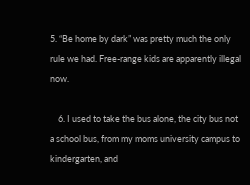5. “Be home by dark” was pretty much the only rule we had. Free-range kids are apparently illegal now.

    6. I used to take the bus alone, the city bus not a school bus, from my moms university campus to kindergarten, and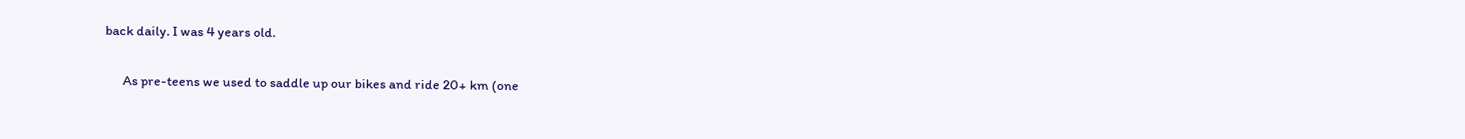back daily. I was 4 years old.

      As pre-teens we used to saddle up our bikes and ride 20+ km (one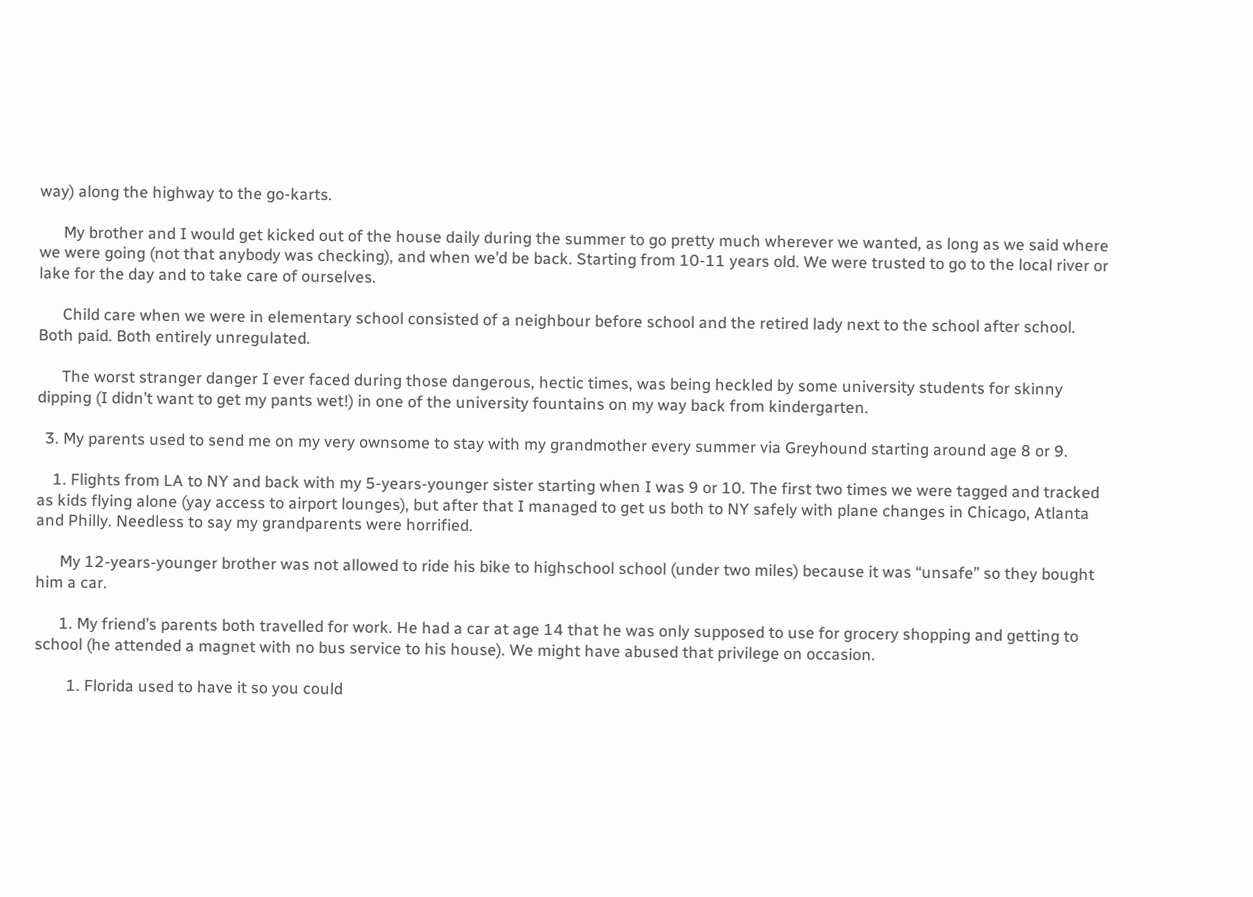way) along the highway to the go-karts.

      My brother and I would get kicked out of the house daily during the summer to go pretty much wherever we wanted, as long as we said where we were going (not that anybody was checking), and when we’d be back. Starting from 10-11 years old. We were trusted to go to the local river or lake for the day and to take care of ourselves.

      Child care when we were in elementary school consisted of a neighbour before school and the retired lady next to the school after school. Both paid. Both entirely unregulated.

      The worst stranger danger I ever faced during those dangerous, hectic times, was being heckled by some university students for skinny dipping (I didn’t want to get my pants wet!) in one of the university fountains on my way back from kindergarten.

  3. My parents used to send me on my very ownsome to stay with my grandmother every summer via Greyhound starting around age 8 or 9.

    1. Flights from LA to NY and back with my 5-years-younger sister starting when I was 9 or 10. The first two times we were tagged and tracked as kids flying alone (yay access to airport lounges), but after that I managed to get us both to NY safely with plane changes in Chicago, Atlanta and Philly. Needless to say my grandparents were horrified.

      My 12-years-younger brother was not allowed to ride his bike to highschool school (under two miles) because it was “unsafe” so they bought him a car.

      1. My friend’s parents both travelled for work. He had a car at age 14 that he was only supposed to use for grocery shopping and getting to school (he attended a magnet with no bus service to his house). We might have abused that privilege on occasion.

        1. Florida used to have it so you could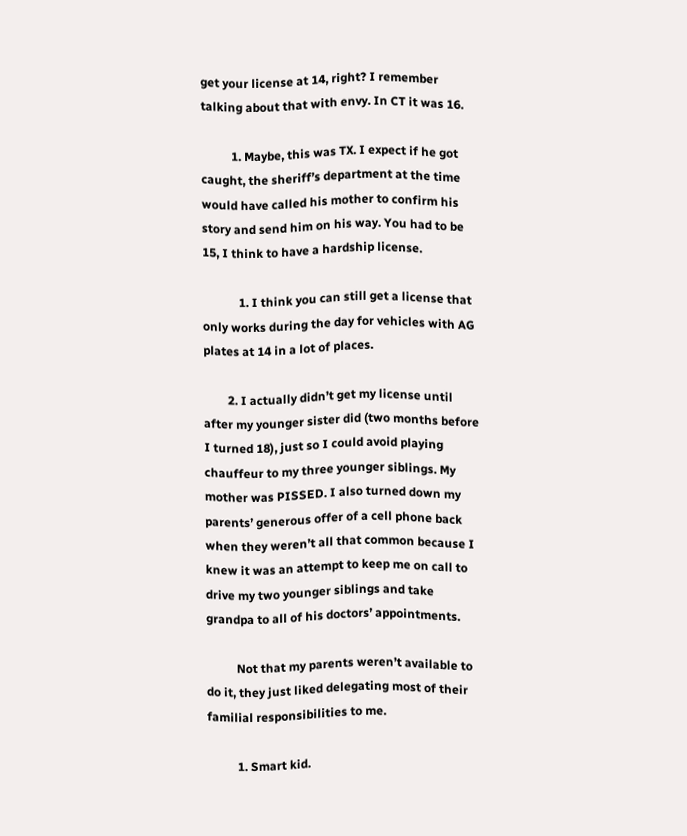get your license at 14, right? I remember talking about that with envy. In CT it was 16.

          1. Maybe, this was TX. I expect if he got caught, the sheriff’s department at the time would have called his mother to confirm his story and send him on his way. You had to be 15, I think to have a hardship license.

            1. I think you can still get a license that only works during the day for vehicles with AG plates at 14 in a lot of places.

        2. I actually didn’t get my license until after my younger sister did (two months before I turned 18), just so I could avoid playing chauffeur to my three younger siblings. My mother was PISSED. I also turned down my parents’ generous offer of a cell phone back when they weren’t all that common because I knew it was an attempt to keep me on call to drive my two younger siblings and take grandpa to all of his doctors’ appointments.

          Not that my parents weren’t available to do it, they just liked delegating most of their familial responsibilities to me.

          1. Smart kid.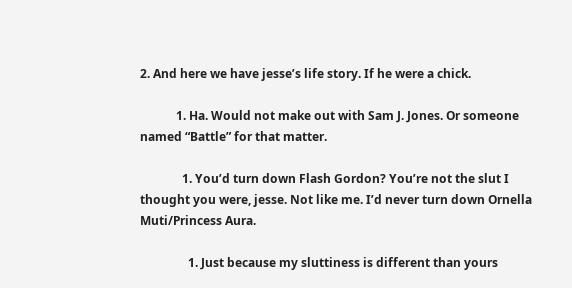2. And here we have jesse’s life story. If he were a chick.

            1. Ha. Would not make out with Sam J. Jones. Or someone named “Battle” for that matter.

              1. You’d turn down Flash Gordon? You’re not the slut I thought you were, jesse. Not like me. I’d never turn down Ornella Muti/Princess Aura.

                1. Just because my sluttiness is different than yours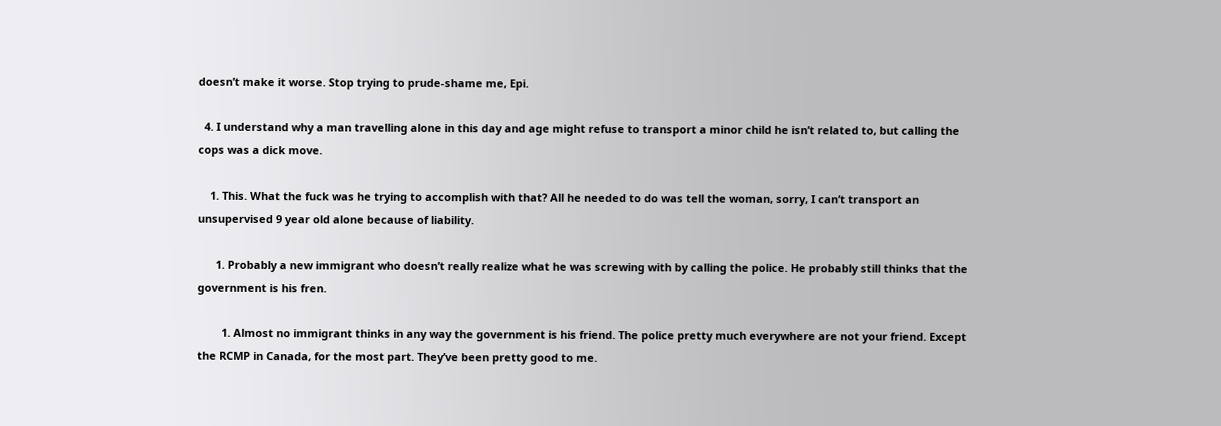doesn’t make it worse. Stop trying to prude-shame me, Epi.

  4. I understand why a man travelling alone in this day and age might refuse to transport a minor child he isn’t related to, but calling the cops was a dick move.

    1. This. What the fuck was he trying to accomplish with that? All he needed to do was tell the woman, sorry, I can’t transport an unsupervised 9 year old alone because of liability.

      1. Probably a new immigrant who doesn’t really realize what he was screwing with by calling the police. He probably still thinks that the government is his fren.

        1. Almost no immigrant thinks in any way the government is his friend. The police pretty much everywhere are not your friend. Except the RCMP in Canada, for the most part. They’ve been pretty good to me.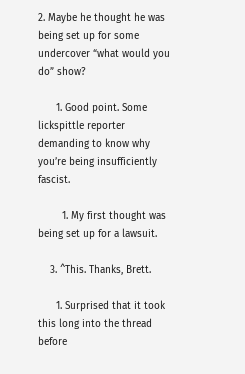2. Maybe he thought he was being set up for some undercover “what would you do” show?

      1. Good point. Some lickspittle reporter demanding to know why you’re being insufficiently fascist.

        1. My first thought was being set up for a lawsuit.

    3. ^This. Thanks, Brett.

      1. Surprised that it took this long into the thread before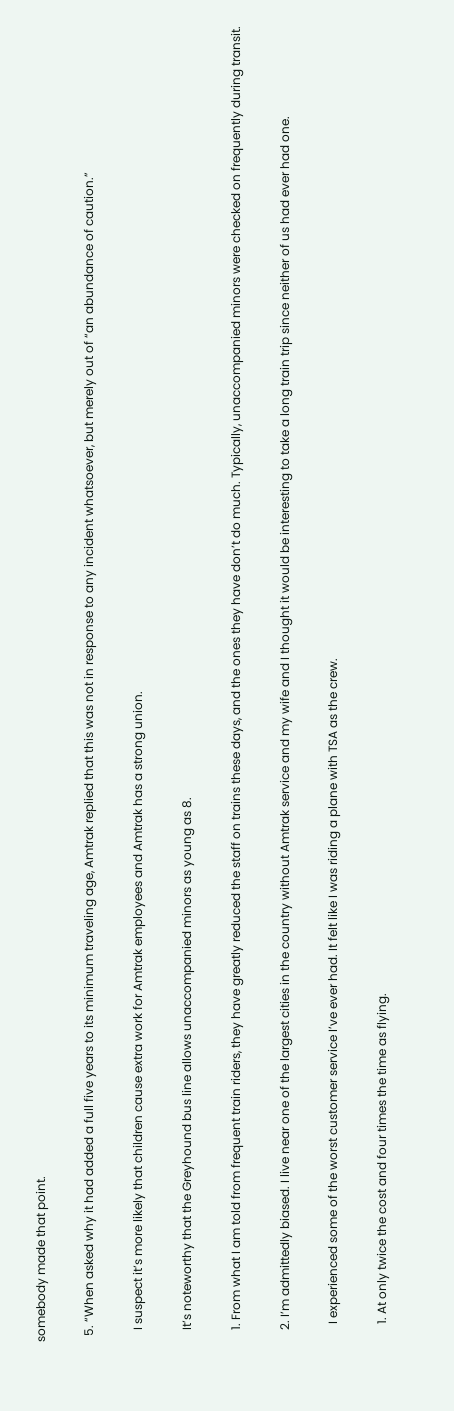somebody made that point.

  5. “When asked why it had added a full five years to its minimum traveling age, Amtrak replied that this was not in response to any incident whatsoever, but merely out of “an abundance of caution.”

    I suspect it’s more likely that children cause extra work for Amtrak employees and Amtrak has a strong union.

    It’s noteworthy that the Greyhound bus line allows unaccompanied minors as young as 8.

    1. From what I am told from frequent train riders, they have greatly reduced the staff on trains these days, and the ones they have don’t do much. Typically, unaccompanied minors were checked on frequently during transit.

    2. I’m admittedly biased. I live near one of the largest cities in the country without Amtrak service and my wife and I thought it would be interesting to take a long train trip since neither of us had ever had one.

      I experienced some of the worst customer service I’ve ever had. It felt like I was riding a plane with TSA as the crew.

      1. At only twice the cost and four times the time as flying.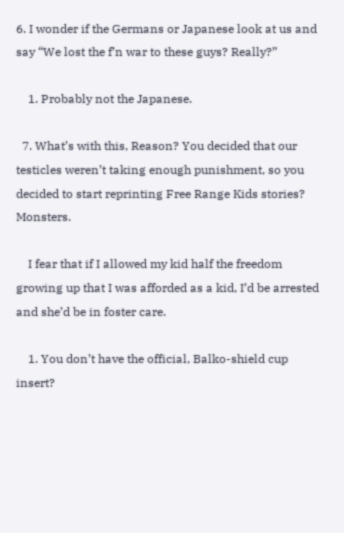6. I wonder if the Germans or Japanese look at us and say “We lost the f’n war to these guys? Really?”

    1. Probably not the Japanese.

  7. What’s with this, Reason? You decided that our testicles weren’t taking enough punishment, so you decided to start reprinting Free Range Kids stories? Monsters.

    I fear that if I allowed my kid half the freedom growing up that I was afforded as a kid, I’d be arrested and she’d be in foster care.

    1. You don’t have the official, Balko-shield cup insert?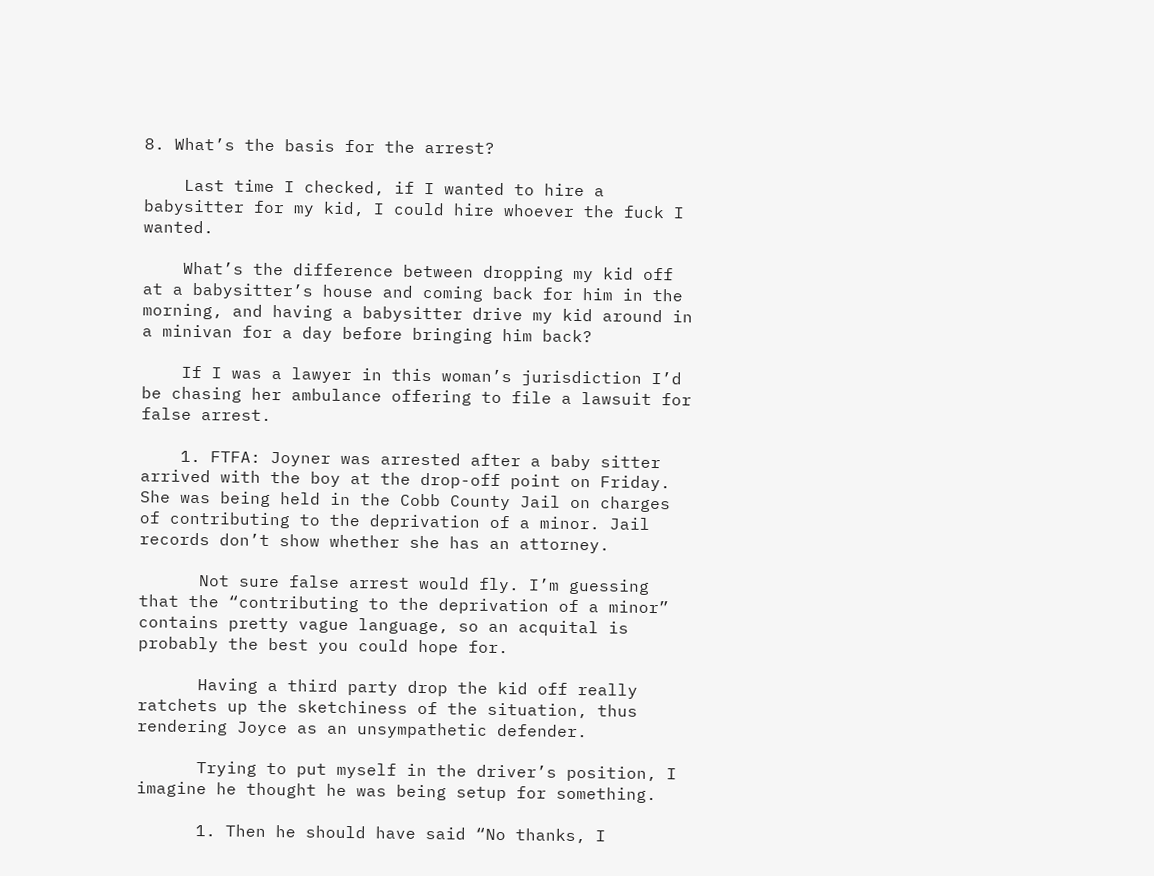8. What’s the basis for the arrest?

    Last time I checked, if I wanted to hire a babysitter for my kid, I could hire whoever the fuck I wanted.

    What’s the difference between dropping my kid off at a babysitter’s house and coming back for him in the morning, and having a babysitter drive my kid around in a minivan for a day before bringing him back?

    If I was a lawyer in this woman’s jurisdiction I’d be chasing her ambulance offering to file a lawsuit for false arrest.

    1. FTFA: Joyner was arrested after a baby sitter arrived with the boy at the drop-off point on Friday. She was being held in the Cobb County Jail on charges of contributing to the deprivation of a minor. Jail records don’t show whether she has an attorney.

      Not sure false arrest would fly. I’m guessing that the “contributing to the deprivation of a minor” contains pretty vague language, so an acquital is probably the best you could hope for.

      Having a third party drop the kid off really ratchets up the sketchiness of the situation, thus rendering Joyce as an unsympathetic defender.

      Trying to put myself in the driver’s position, I imagine he thought he was being setup for something.

      1. Then he should have said “No thanks, I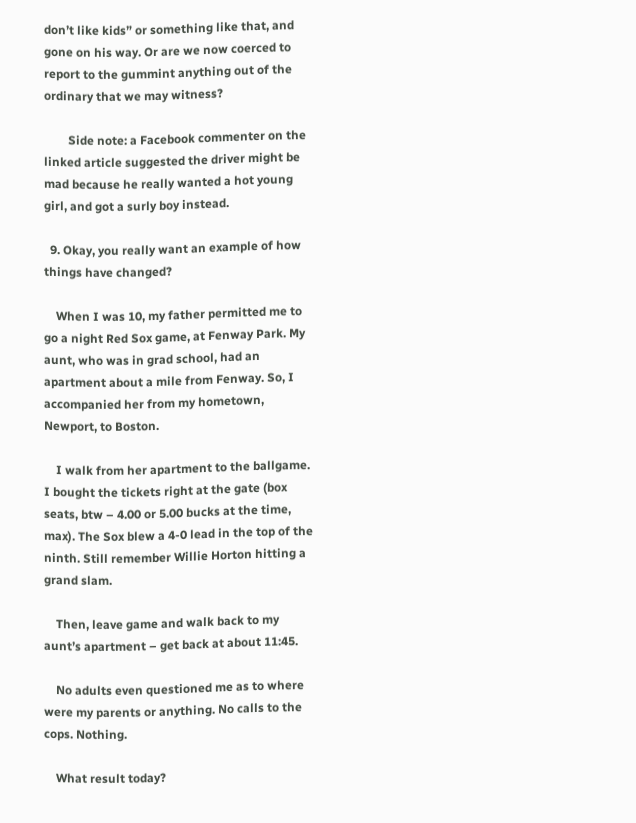don’t like kids” or something like that, and gone on his way. Or are we now coerced to report to the gummint anything out of the ordinary that we may witness?

        Side note: a Facebook commenter on the linked article suggested the driver might be mad because he really wanted a hot young girl, and got a surly boy instead.

  9. Okay, you really want an example of how things have changed?

    When I was 10, my father permitted me to go a night Red Sox game, at Fenway Park. My aunt, who was in grad school, had an apartment about a mile from Fenway. So, I accompanied her from my hometown, Newport, to Boston.

    I walk from her apartment to the ballgame. I bought the tickets right at the gate (box seats, btw – 4.00 or 5.00 bucks at the time, max). The Sox blew a 4-0 lead in the top of the ninth. Still remember Willie Horton hitting a grand slam.

    Then, leave game and walk back to my aunt’s apartment – get back at about 11:45.

    No adults even questioned me as to where were my parents or anything. No calls to the cops. Nothing.

    What result today?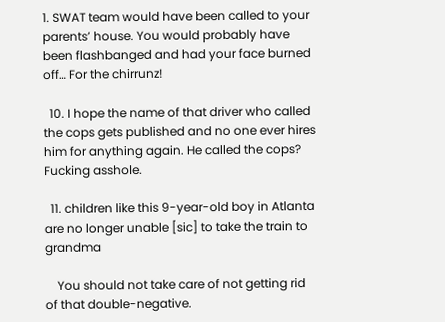1. SWAT team would have been called to your parents’ house. You would probably have been flashbanged and had your face burned off… For the chirrunz!

  10. I hope the name of that driver who called the cops gets published and no one ever hires him for anything again. He called the cops? Fucking asshole.

  11. children like this 9-year-old boy in Atlanta are no longer unable [sic] to take the train to grandma

    You should not take care of not getting rid of that double-negative.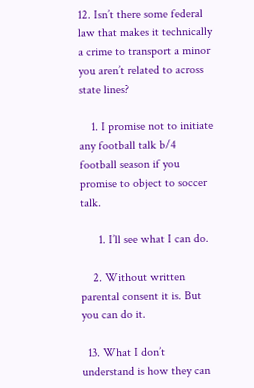12. Isn’t there some federal law that makes it technically a crime to transport a minor you aren’t related to across state lines?

    1. I promise not to initiate any football talk b/4 football season if you promise to object to soccer talk.

      1. I’ll see what I can do.

    2. Without written parental consent it is. But you can do it.

  13. What I don’t understand is how they can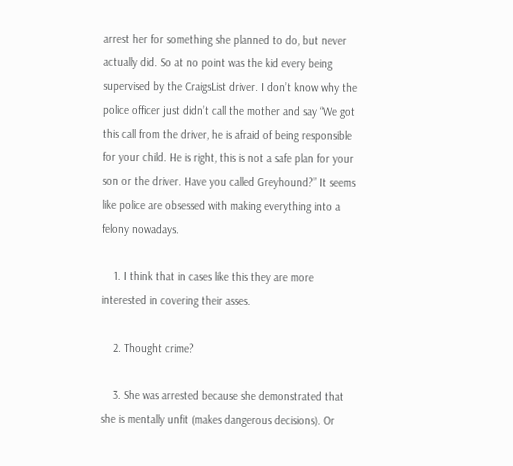arrest her for something she planned to do, but never actually did. So at no point was the kid every being supervised by the CraigsList driver. I don’t know why the police officer just didn’t call the mother and say “We got this call from the driver, he is afraid of being responsible for your child. He is right, this is not a safe plan for your son or the driver. Have you called Greyhound?” It seems like police are obsessed with making everything into a felony nowadays.

    1. I think that in cases like this they are more interested in covering their asses.

    2. Thought crime?

    3. She was arrested because she demonstrated that she is mentally unfit (makes dangerous decisions). Or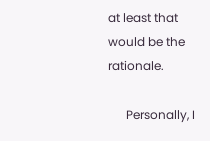at least that would be the rationale.

      Personally, I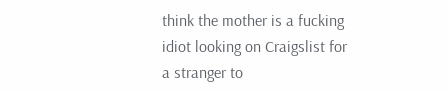think the mother is a fucking idiot looking on Craigslist for a stranger to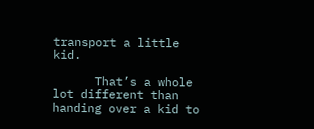transport a little kid.

      That’s a whole lot different than handing over a kid to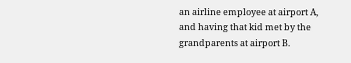an airline employee at airport A, and having that kid met by the grandparents at airport B.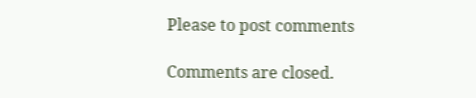Please to post comments

Comments are closed.